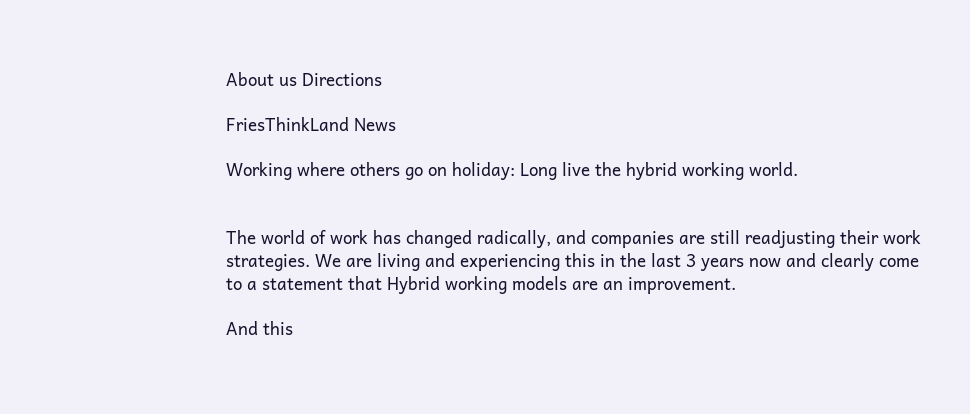About us Directions

FriesThinkLand News

Working where others go on holiday: Long live the hybrid working world.


The world of work has changed radically, and companies are still readjusting their work strategies. We are living and experiencing this in the last 3 years now and clearly come to a statement that Hybrid working models are an improvement.

And this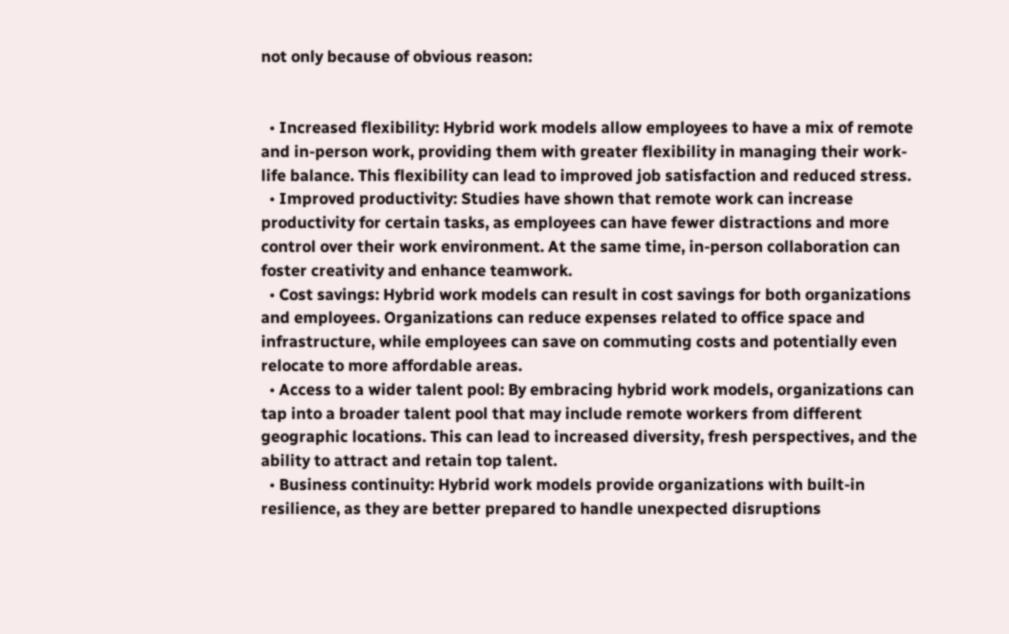not only because of obvious reason:


  • Increased flexibility: Hybrid work models allow employees to have a mix of remote and in-person work, providing them with greater flexibility in managing their work-life balance. This flexibility can lead to improved job satisfaction and reduced stress.
  • Improved productivity: Studies have shown that remote work can increase productivity for certain tasks, as employees can have fewer distractions and more control over their work environment. At the same time, in-person collaboration can foster creativity and enhance teamwork.
  • Cost savings: Hybrid work models can result in cost savings for both organizations and employees. Organizations can reduce expenses related to office space and infrastructure, while employees can save on commuting costs and potentially even relocate to more affordable areas.
  • Access to a wider talent pool: By embracing hybrid work models, organizations can tap into a broader talent pool that may include remote workers from different geographic locations. This can lead to increased diversity, fresh perspectives, and the ability to attract and retain top talent.
  • Business continuity: Hybrid work models provide organizations with built-in resilience, as they are better prepared to handle unexpected disruptions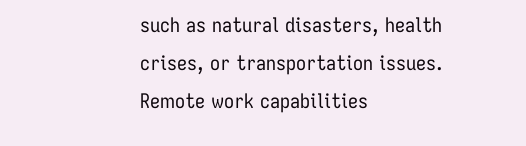such as natural disasters, health crises, or transportation issues. Remote work capabilities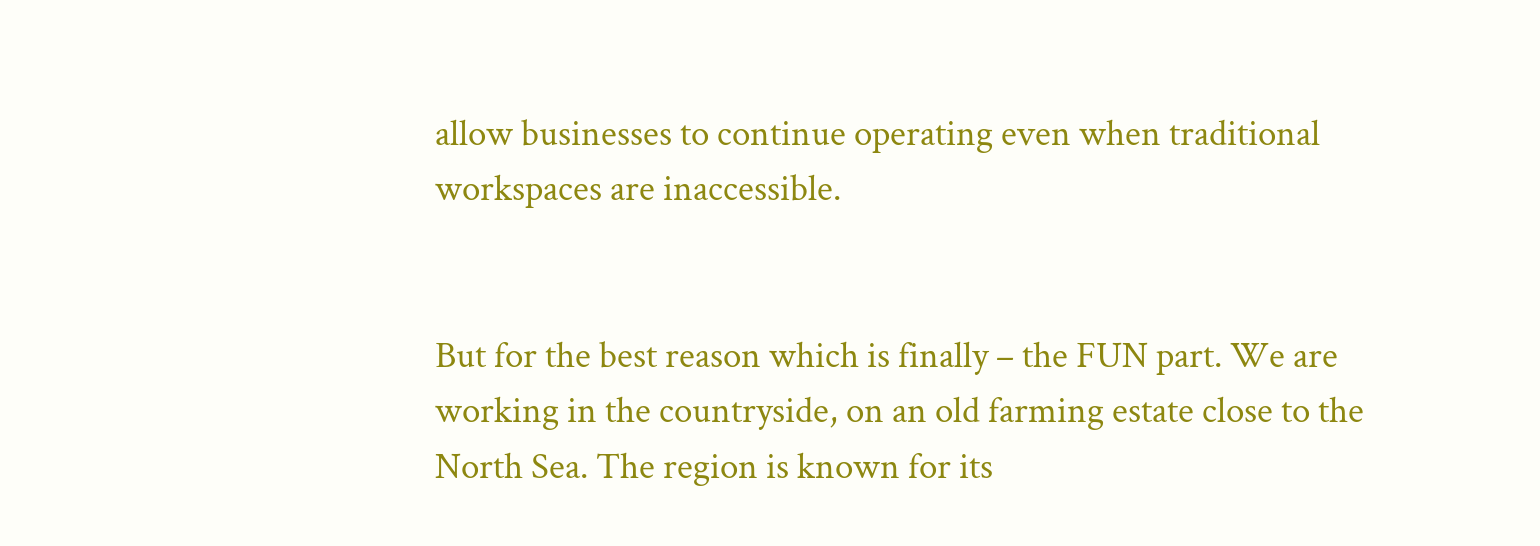allow businesses to continue operating even when traditional workspaces are inaccessible.


But for the best reason which is finally – the FUN part. We are working in the countryside, on an old farming estate close to the North Sea. The region is known for its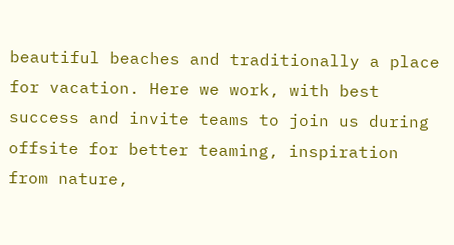beautiful beaches and traditionally a place for vacation. Here we work, with best success and invite teams to join us during offsite for better teaming, inspiration from nature,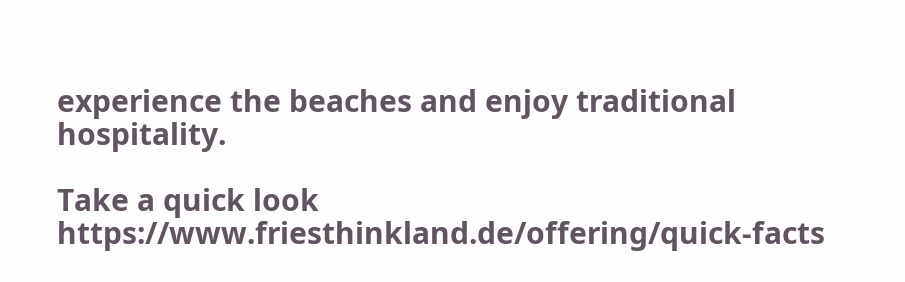experience the beaches and enjoy traditional hospitality.

Take a quick look https://www.friesthinkland.de/offering/quick-facts